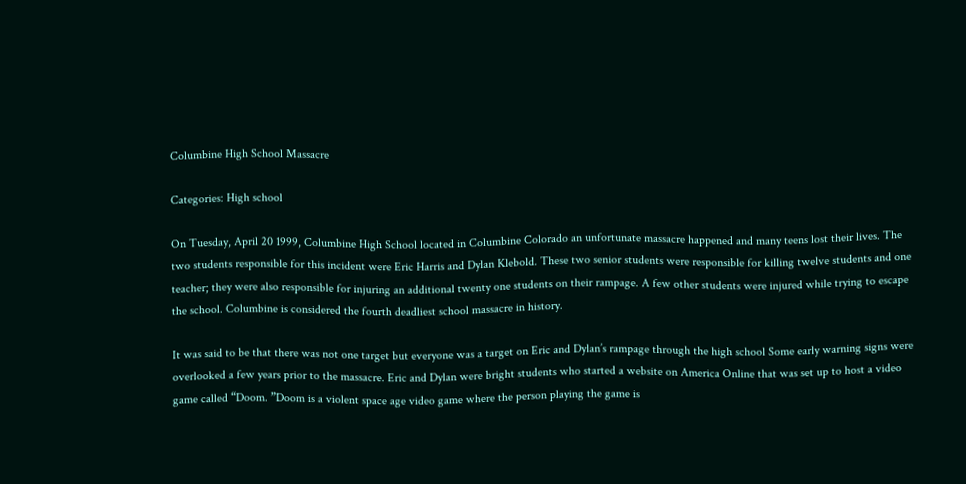Columbine High School Massacre

Categories: High school

On Tuesday, April 20 1999, Columbine High School located in Columbine Colorado an unfortunate massacre happened and many teens lost their lives. The two students responsible for this incident were Eric Harris and Dylan Klebold. These two senior students were responsible for killing twelve students and one teacher; they were also responsible for injuring an additional twenty one students on their rampage. A few other students were injured while trying to escape the school. Columbine is considered the fourth deadliest school massacre in history.

It was said to be that there was not one target but everyone was a target on Eric and Dylan’s rampage through the high school Some early warning signs were overlooked a few years prior to the massacre. Eric and Dylan were bright students who started a website on America Online that was set up to host a video game called “Doom. ”Doom is a violent space age video game where the person playing the game is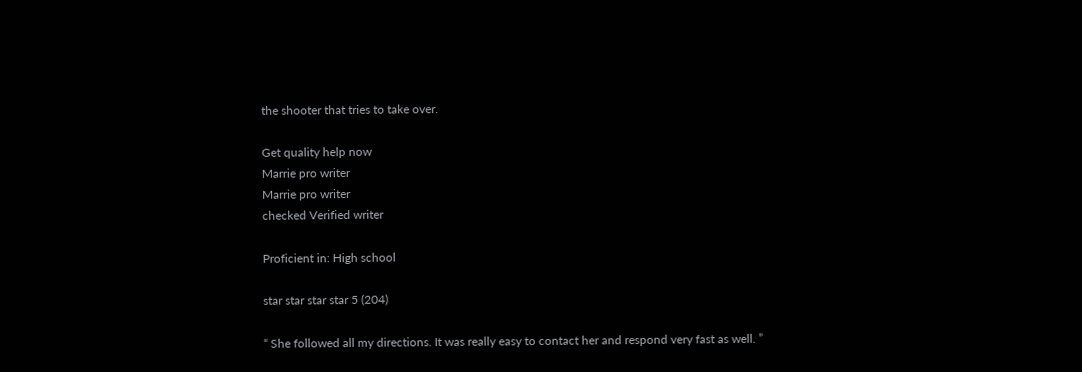the shooter that tries to take over.

Get quality help now
Marrie pro writer
Marrie pro writer
checked Verified writer

Proficient in: High school

star star star star 5 (204)

“ She followed all my directions. It was really easy to contact her and respond very fast as well. ”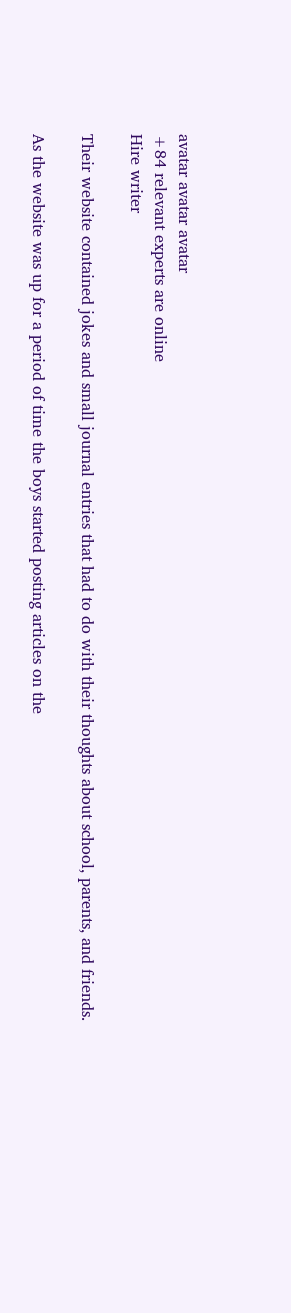avatar avatar avatar
+84 relevant experts are online
Hire writer

Their website contained jokes and small journal entries that had to do with their thoughts about school, parents, and friends.

As the website was up for a period of time the boys started posting articles on the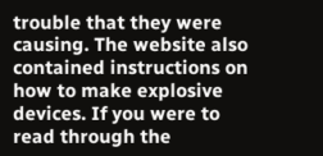trouble that they were causing. The website also contained instructions on how to make explosive devices. If you were to read through the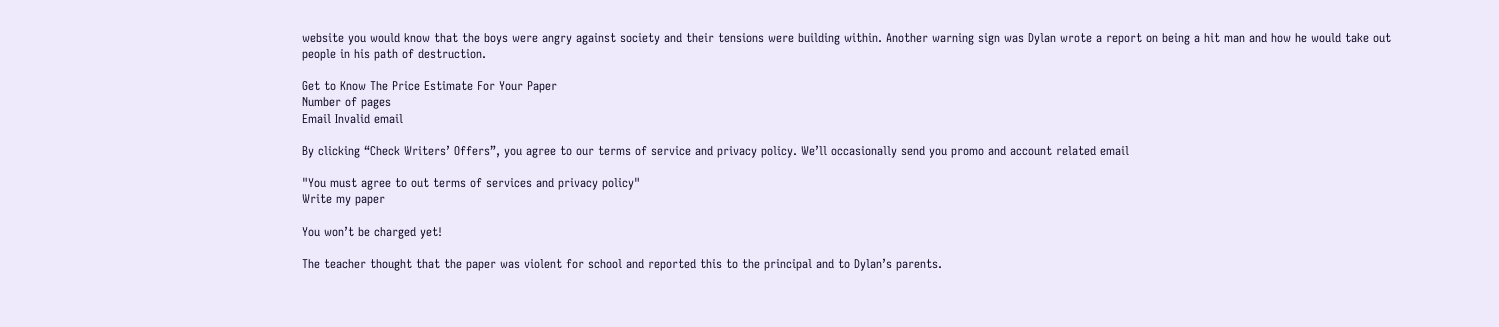website you would know that the boys were angry against society and their tensions were building within. Another warning sign was Dylan wrote a report on being a hit man and how he would take out people in his path of destruction.

Get to Know The Price Estimate For Your Paper
Number of pages
Email Invalid email

By clicking “Check Writers’ Offers”, you agree to our terms of service and privacy policy. We’ll occasionally send you promo and account related email

"You must agree to out terms of services and privacy policy"
Write my paper

You won’t be charged yet!

The teacher thought that the paper was violent for school and reported this to the principal and to Dylan’s parents.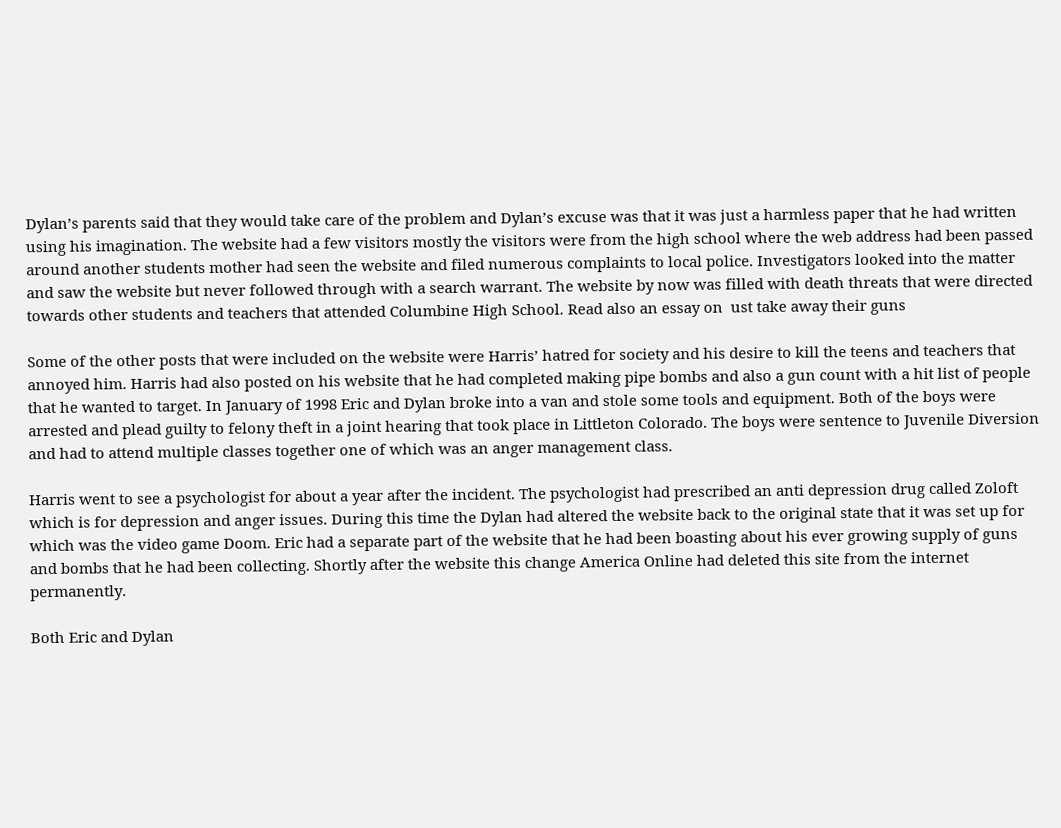Dylan’s parents said that they would take care of the problem and Dylan’s excuse was that it was just a harmless paper that he had written using his imagination. The website had a few visitors mostly the visitors were from the high school where the web address had been passed around another students mother had seen the website and filed numerous complaints to local police. Investigators looked into the matter and saw the website but never followed through with a search warrant. The website by now was filled with death threats that were directed towards other students and teachers that attended Columbine High School. Read also an essay on  ust take away their guns

Some of the other posts that were included on the website were Harris’ hatred for society and his desire to kill the teens and teachers that annoyed him. Harris had also posted on his website that he had completed making pipe bombs and also a gun count with a hit list of people that he wanted to target. In January of 1998 Eric and Dylan broke into a van and stole some tools and equipment. Both of the boys were arrested and plead guilty to felony theft in a joint hearing that took place in Littleton Colorado. The boys were sentence to Juvenile Diversion and had to attend multiple classes together one of which was an anger management class.

Harris went to see a psychologist for about a year after the incident. The psychologist had prescribed an anti depression drug called Zoloft which is for depression and anger issues. During this time the Dylan had altered the website back to the original state that it was set up for which was the video game Doom. Eric had a separate part of the website that he had been boasting about his ever growing supply of guns and bombs that he had been collecting. Shortly after the website this change America Online had deleted this site from the internet permanently.

Both Eric and Dylan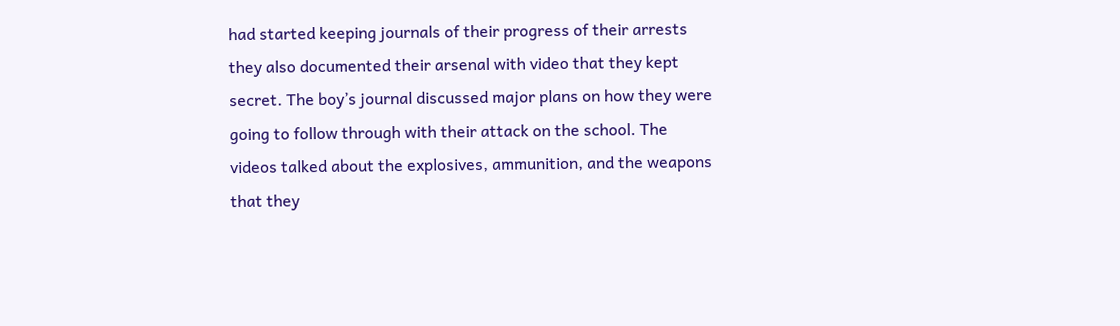had started keeping journals of their progress of their arrests they also documented their arsenal with video that they kept secret. The boy’s journal discussed major plans on how they were going to follow through with their attack on the school. The videos talked about the explosives, ammunition, and the weapons that they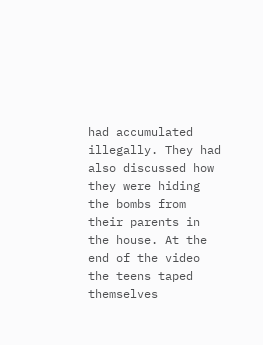had accumulated illegally. They had also discussed how they were hiding the bombs from their parents in the house. At the end of the video the teens taped themselves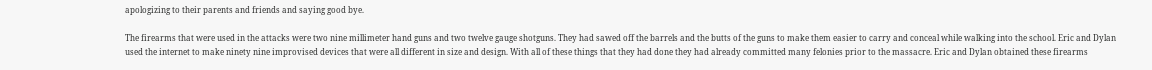apologizing to their parents and friends and saying good bye.

The firearms that were used in the attacks were two nine millimeter hand guns and two twelve gauge shotguns. They had sawed off the barrels and the butts of the guns to make them easier to carry and conceal while walking into the school. Eric and Dylan used the internet to make ninety nine improvised devices that were all different in size and design. With all of these things that they had done they had already committed many felonies prior to the massacre. Eric and Dylan obtained these firearms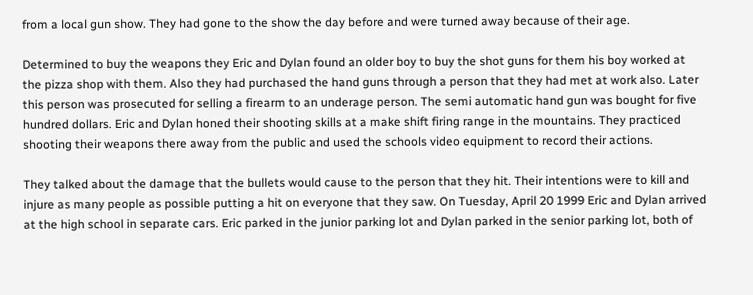from a local gun show. They had gone to the show the day before and were turned away because of their age.

Determined to buy the weapons they Eric and Dylan found an older boy to buy the shot guns for them his boy worked at the pizza shop with them. Also they had purchased the hand guns through a person that they had met at work also. Later this person was prosecuted for selling a firearm to an underage person. The semi automatic hand gun was bought for five hundred dollars. Eric and Dylan honed their shooting skills at a make shift firing range in the mountains. They practiced shooting their weapons there away from the public and used the schools video equipment to record their actions.

They talked about the damage that the bullets would cause to the person that they hit. Their intentions were to kill and injure as many people as possible putting a hit on everyone that they saw. On Tuesday, April 20 1999 Eric and Dylan arrived at the high school in separate cars. Eric parked in the junior parking lot and Dylan parked in the senior parking lot, both of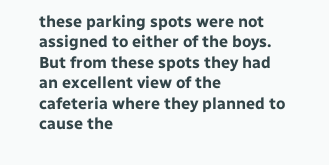these parking spots were not assigned to either of the boys. But from these spots they had an excellent view of the cafeteria where they planned to cause the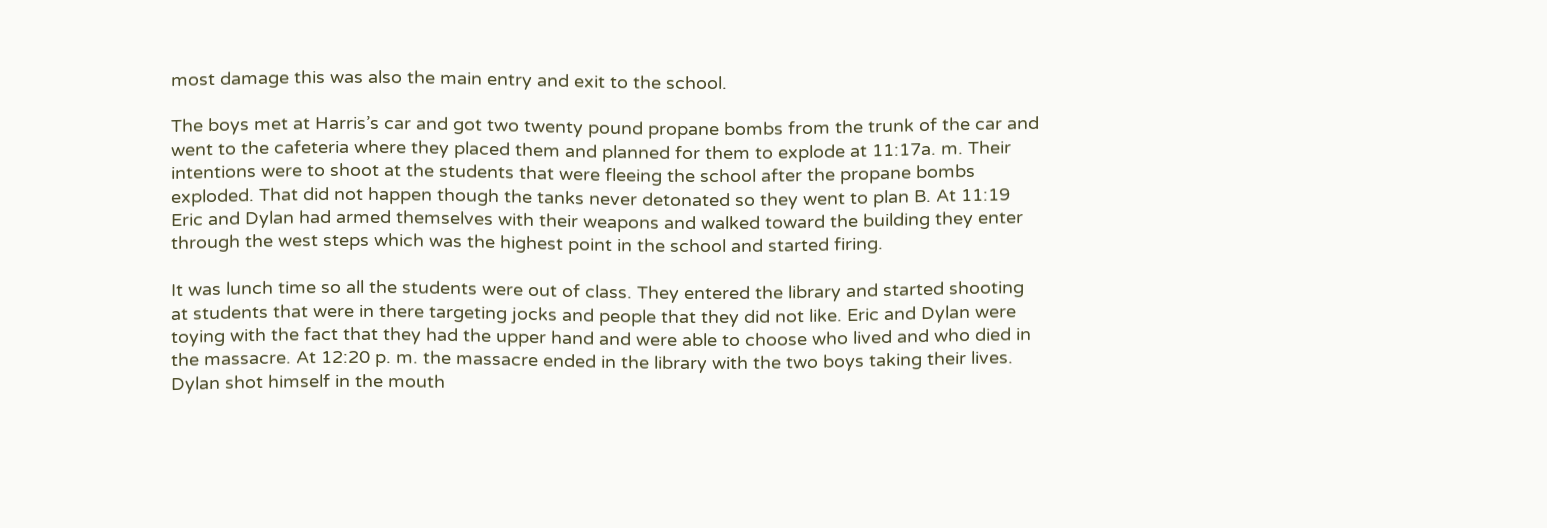most damage this was also the main entry and exit to the school.

The boys met at Harris’s car and got two twenty pound propane bombs from the trunk of the car and went to the cafeteria where they placed them and planned for them to explode at 11:17a. m. Their intentions were to shoot at the students that were fleeing the school after the propane bombs exploded. That did not happen though the tanks never detonated so they went to plan B. At 11:19 Eric and Dylan had armed themselves with their weapons and walked toward the building they enter through the west steps which was the highest point in the school and started firing.

It was lunch time so all the students were out of class. They entered the library and started shooting at students that were in there targeting jocks and people that they did not like. Eric and Dylan were toying with the fact that they had the upper hand and were able to choose who lived and who died in the massacre. At 12:20 p. m. the massacre ended in the library with the two boys taking their lives. Dylan shot himself in the mouth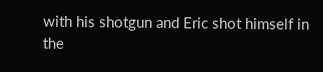with his shotgun and Eric shot himself in the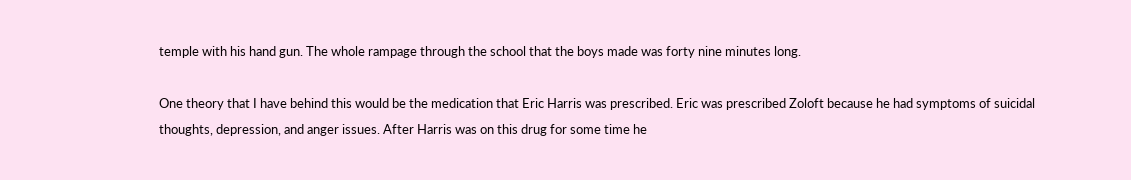temple with his hand gun. The whole rampage through the school that the boys made was forty nine minutes long.

One theory that I have behind this would be the medication that Eric Harris was prescribed. Eric was prescribed Zoloft because he had symptoms of suicidal thoughts, depression, and anger issues. After Harris was on this drug for some time he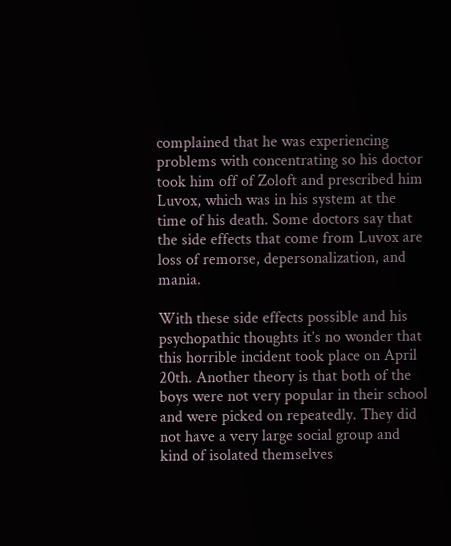complained that he was experiencing problems with concentrating so his doctor took him off of Zoloft and prescribed him Luvox, which was in his system at the time of his death. Some doctors say that the side effects that come from Luvox are loss of remorse, depersonalization, and mania.

With these side effects possible and his psychopathic thoughts it’s no wonder that this horrible incident took place on April 20th. Another theory is that both of the boys were not very popular in their school and were picked on repeatedly. They did not have a very large social group and kind of isolated themselves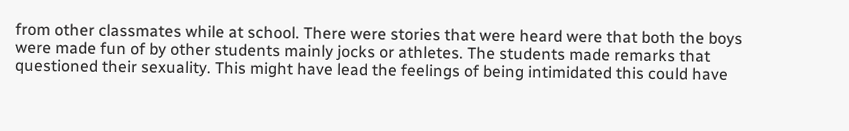from other classmates while at school. There were stories that were heard were that both the boys were made fun of by other students mainly jocks or athletes. The students made remarks that questioned their sexuality. This might have lead the feelings of being intimidated this could have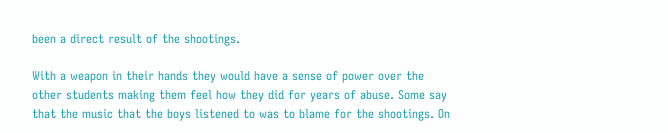been a direct result of the shootings.

With a weapon in their hands they would have a sense of power over the other students making them feel how they did for years of abuse. Some say that the music that the boys listened to was to blame for the shootings. On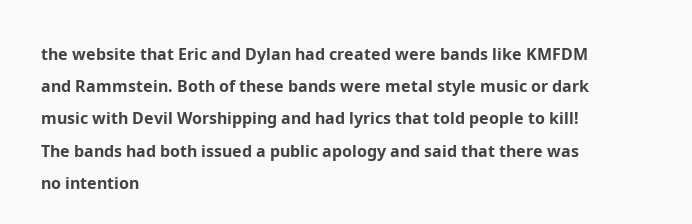the website that Eric and Dylan had created were bands like KMFDM and Rammstein. Both of these bands were metal style music or dark music with Devil Worshipping and had lyrics that told people to kill! The bands had both issued a public apology and said that there was no intention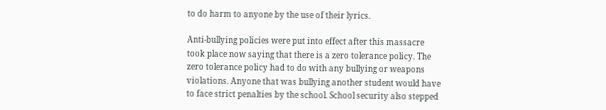to do harm to anyone by the use of their lyrics.

Anti-bullying policies were put into effect after this massacre took place now saying that there is a zero tolerance policy. The zero tolerance policy had to do with any bullying or weapons violations. Anyone that was bullying another student would have to face strict penalties by the school. School security also stepped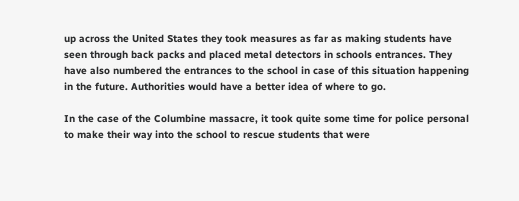up across the United States they took measures as far as making students have seen through back packs and placed metal detectors in schools entrances. They have also numbered the entrances to the school in case of this situation happening in the future. Authorities would have a better idea of where to go.

In the case of the Columbine massacre, it took quite some time for police personal to make their way into the school to rescue students that were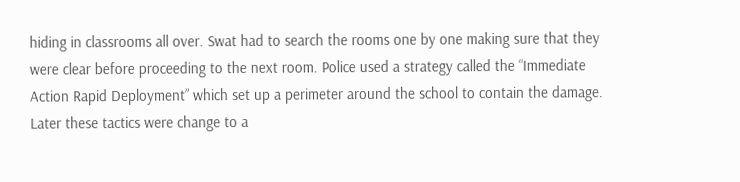hiding in classrooms all over. Swat had to search the rooms one by one making sure that they were clear before proceeding to the next room. Police used a strategy called the “Immediate Action Rapid Deployment” which set up a perimeter around the school to contain the damage. Later these tactics were change to a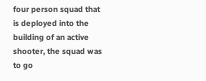four person squad that is deployed into the building of an active shooter, the squad was to go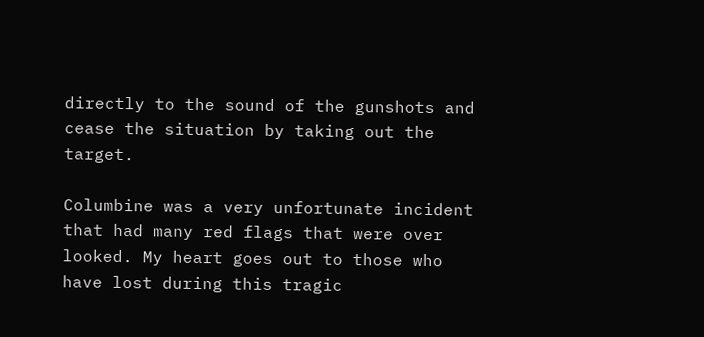directly to the sound of the gunshots and cease the situation by taking out the target.

Columbine was a very unfortunate incident that had many red flags that were over looked. My heart goes out to those who have lost during this tragic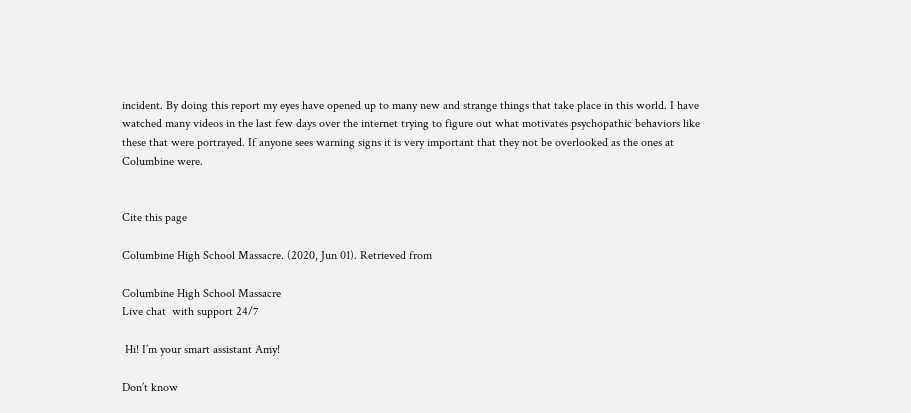incident. By doing this report my eyes have opened up to many new and strange things that take place in this world. I have watched many videos in the last few days over the internet trying to figure out what motivates psychopathic behaviors like these that were portrayed. If anyone sees warning signs it is very important that they not be overlooked as the ones at Columbine were.


Cite this page

Columbine High School Massacre. (2020, Jun 01). Retrieved from

Columbine High School Massacre
Live chat  with support 24/7

 Hi! I’m your smart assistant Amy!

Don’t know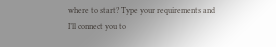where to start? Type your requirements and I’ll connect you to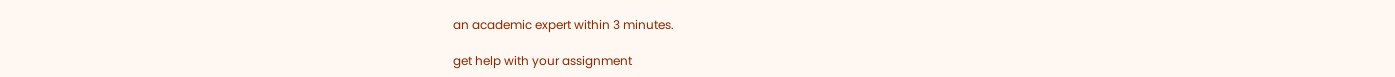an academic expert within 3 minutes.

get help with your assignment